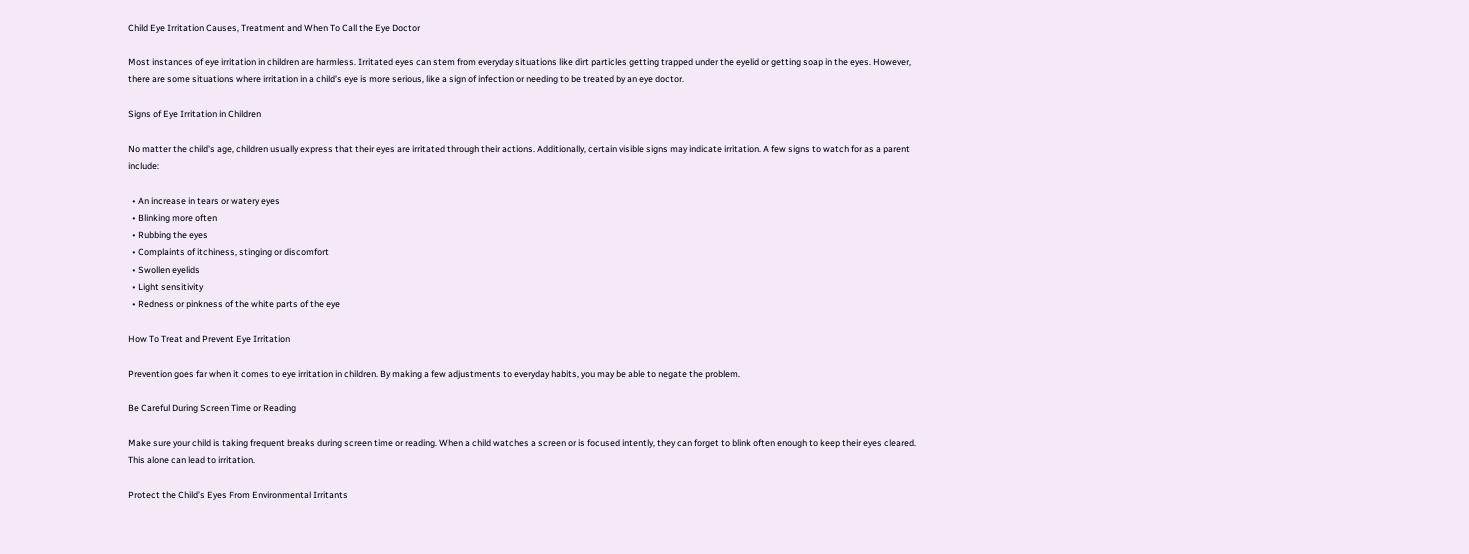Child Eye Irritation Causes, Treatment and When To Call the Eye Doctor

Most instances of eye irritation in children are harmless. Irritated eyes can stem from everyday situations like dirt particles getting trapped under the eyelid or getting soap in the eyes. However, there are some situations where irritation in a child’s eye is more serious, like a sign of infection or needing to be treated by an eye doctor.

Signs of Eye Irritation in Children

No matter the child's age, children usually express that their eyes are irritated through their actions. Additionally, certain visible signs may indicate irritation. A few signs to watch for as a parent include:

  • An increase in tears or watery eyes
  • Blinking more often
  • Rubbing the eyes
  • Complaints of itchiness, stinging or discomfort
  • Swollen eyelids
  • Light sensitivity
  • Redness or pinkness of the white parts of the eye

How To Treat and Prevent Eye Irritation

Prevention goes far when it comes to eye irritation in children. By making a few adjustments to everyday habits, you may be able to negate the problem.

Be Careful During Screen Time or Reading

Make sure your child is taking frequent breaks during screen time or reading. When a child watches a screen or is focused intently, they can forget to blink often enough to keep their eyes cleared. This alone can lead to irritation.

Protect the Child’s Eyes From Environmental Irritants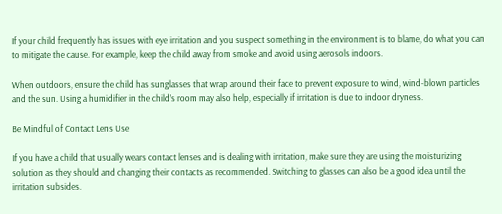If your child frequently has issues with eye irritation and you suspect something in the environment is to blame, do what you can to mitigate the cause. For example, keep the child away from smoke and avoid using aerosols indoors.

When outdoors, ensure the child has sunglasses that wrap around their face to prevent exposure to wind, wind-blown particles and the sun. Using a humidifier in the child’s room may also help, especially if irritation is due to indoor dryness.

Be Mindful of Contact Lens Use

If you have a child that usually wears contact lenses and is dealing with irritation, make sure they are using the moisturizing solution as they should and changing their contacts as recommended. Switching to glasses can also be a good idea until the irritation subsides.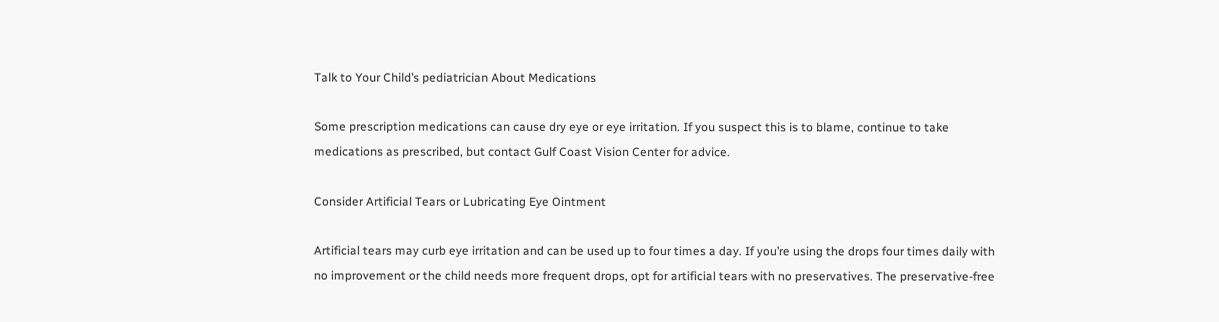Talk to Your Child’s pediatrician About Medications

Some prescription medications can cause dry eye or eye irritation. If you suspect this is to blame, continue to take medications as prescribed, but contact Gulf Coast Vision Center for advice.

Consider Artificial Tears or Lubricating Eye Ointment

Artificial tears may curb eye irritation and can be used up to four times a day. If you’re using the drops four times daily with no improvement or the child needs more frequent drops, opt for artificial tears with no preservatives. The preservative-free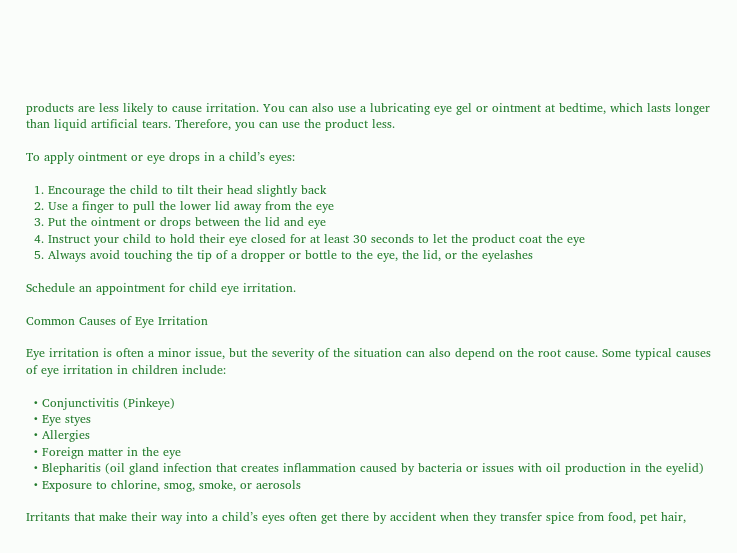products are less likely to cause irritation. You can also use a lubricating eye gel or ointment at bedtime, which lasts longer than liquid artificial tears. Therefore, you can use the product less.

To apply ointment or eye drops in a child’s eyes:

  1. Encourage the child to tilt their head slightly back
  2. Use a finger to pull the lower lid away from the eye
  3. Put the ointment or drops between the lid and eye
  4. Instruct your child to hold their eye closed for at least 30 seconds to let the product coat the eye
  5. Always avoid touching the tip of a dropper or bottle to the eye, the lid, or the eyelashes

Schedule an appointment for child eye irritation.

Common Causes of Eye Irritation

Eye irritation is often a minor issue, but the severity of the situation can also depend on the root cause. Some typical causes of eye irritation in children include:

  • Conjunctivitis (Pinkeye)
  • Eye styes
  • Allergies
  • Foreign matter in the eye
  • Blepharitis (oil gland infection that creates inflammation caused by bacteria or issues with oil production in the eyelid)
  • Exposure to chlorine, smog, smoke, or aerosols

Irritants that make their way into a child’s eyes often get there by accident when they transfer spice from food, pet hair,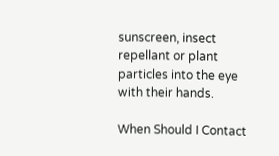sunscreen, insect repellant or plant particles into the eye with their hands.

When Should I Contact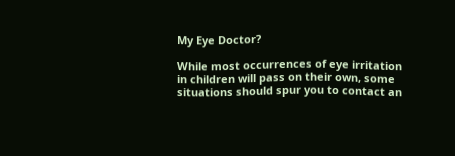My Eye Doctor?

While most occurrences of eye irritation in children will pass on their own, some situations should spur you to contact an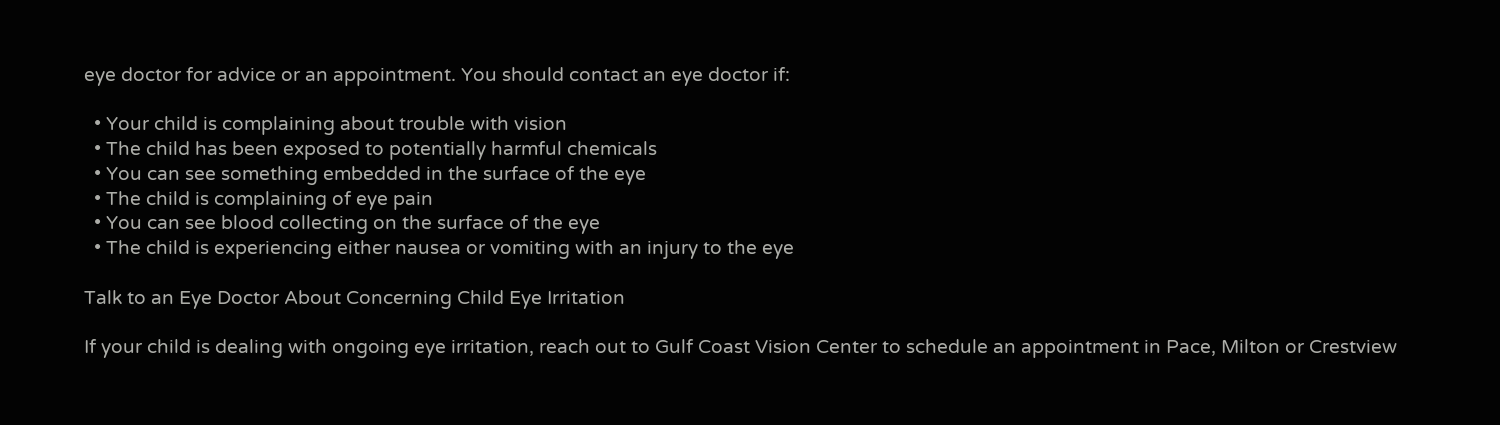eye doctor for advice or an appointment. You should contact an eye doctor if:

  • Your child is complaining about trouble with vision
  • The child has been exposed to potentially harmful chemicals
  • You can see something embedded in the surface of the eye
  • The child is complaining of eye pain
  • You can see blood collecting on the surface of the eye
  • The child is experiencing either nausea or vomiting with an injury to the eye

Talk to an Eye Doctor About Concerning Child Eye Irritation

If your child is dealing with ongoing eye irritation, reach out to Gulf Coast Vision Center to schedule an appointment in Pace, Milton or Crestview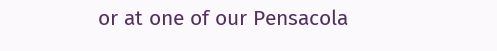or at one of our Pensacola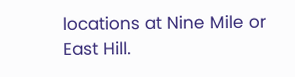locations at Nine Mile or East Hill.